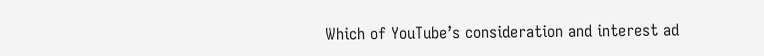Which of YouTube’s consideration and interest ad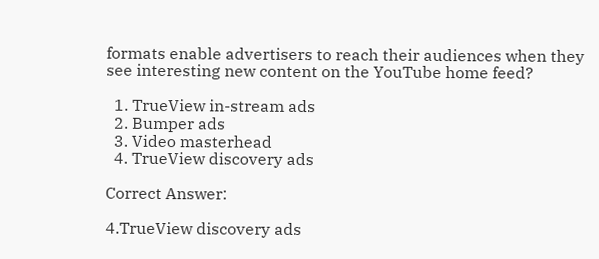formats enable advertisers to reach their audiences when they see interesting new content on the YouTube home feed?

  1. TrueView in-stream ads
  2. Bumper ads
  3. Video masterhead
  4. TrueView discovery ads

Correct Answer:

4.TrueView discovery ads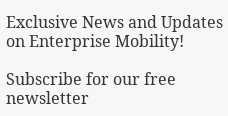Exclusive News and Updates on Enterprise Mobility!

Subscribe for our free newsletter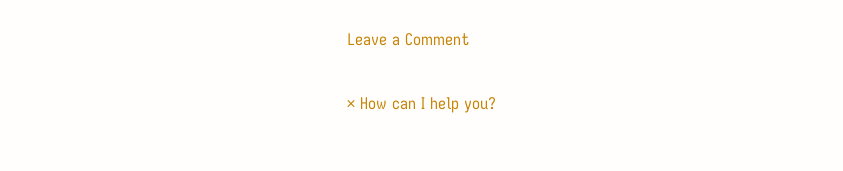Leave a Comment

× How can I help you?